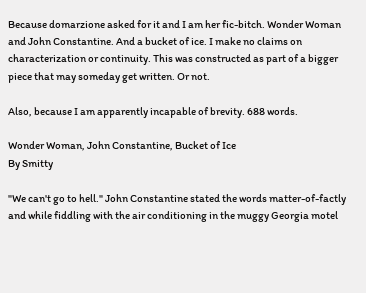Because domarzione asked for it and I am her fic-bitch. Wonder Woman and John Constantine. And a bucket of ice. I make no claims on characterization or continuity. This was constructed as part of a bigger piece that may someday get written. Or not.

Also, because I am apparently incapable of brevity. 688 words.

Wonder Woman, John Constantine, Bucket of Ice
By Smitty

"We can't go to hell." John Constantine stated the words matter-of-factly and while fiddling with the air conditioning in the muggy Georgia motel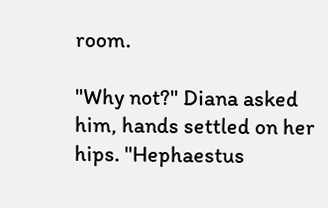room.

"Why not?" Diana asked him, hands settled on her hips. "Hephaestus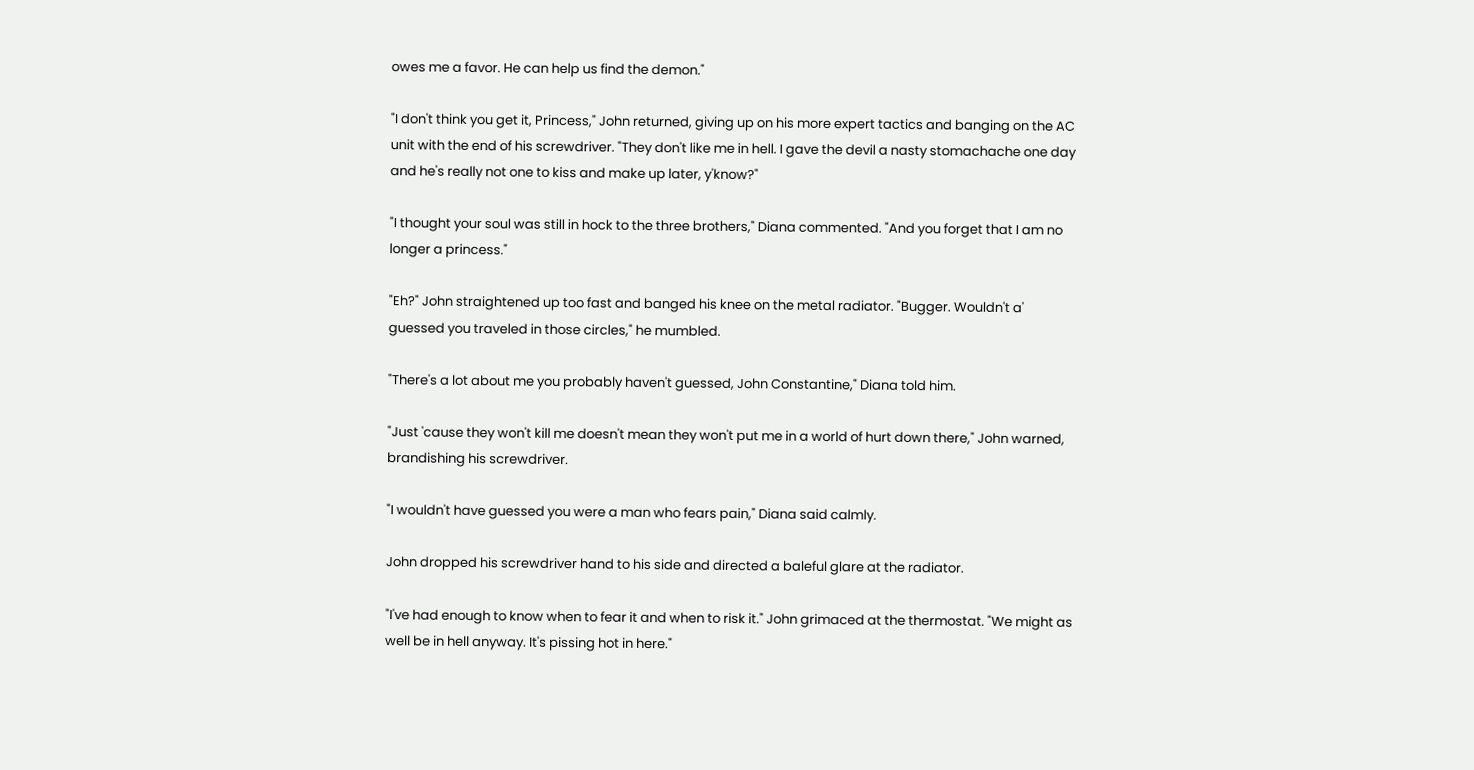owes me a favor. He can help us find the demon."

"I don't think you get it, Princess," John returned, giving up on his more expert tactics and banging on the AC unit with the end of his screwdriver. "They don't like me in hell. I gave the devil a nasty stomachache one day and he's really not one to kiss and make up later, y'know?"

"I thought your soul was still in hock to the three brothers," Diana commented. "And you forget that I am no longer a princess."

"Eh?" John straightened up too fast and banged his knee on the metal radiator. "Bugger. Wouldn't a' guessed you traveled in those circles," he mumbled.

"There's a lot about me you probably haven't guessed, John Constantine," Diana told him.

"Just 'cause they won't kill me doesn't mean they won't put me in a world of hurt down there," John warned, brandishing his screwdriver.

"I wouldn't have guessed you were a man who fears pain," Diana said calmly.

John dropped his screwdriver hand to his side and directed a baleful glare at the radiator.

"I've had enough to know when to fear it and when to risk it." John grimaced at the thermostat. "We might as well be in hell anyway. It's pissing hot in here."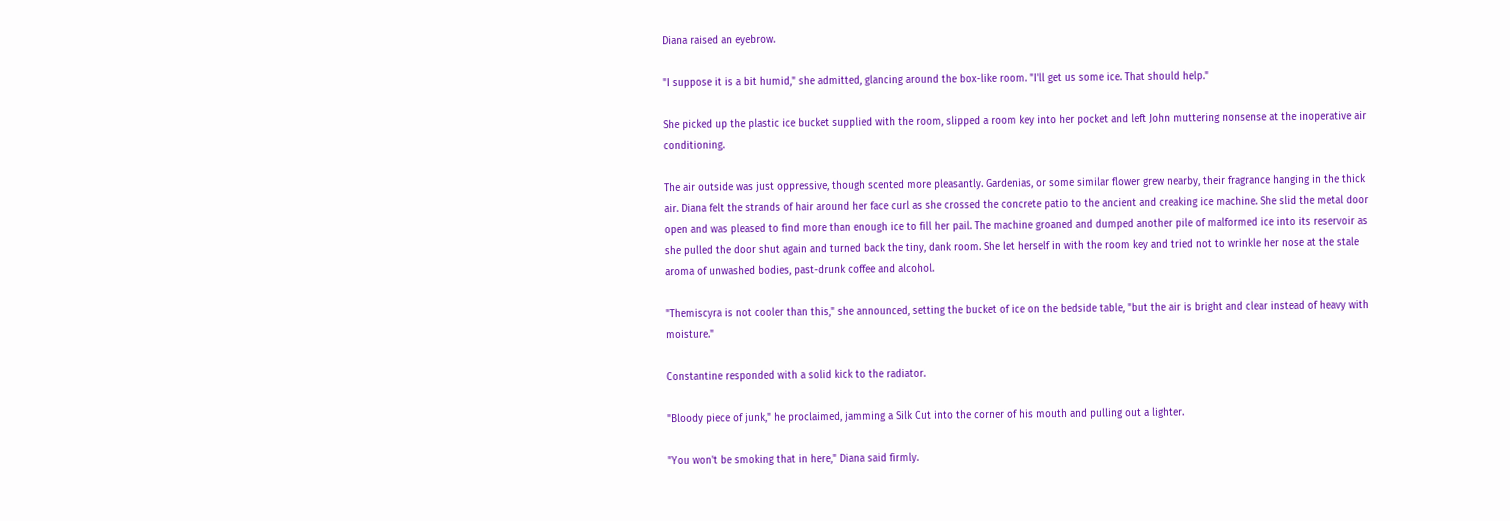Diana raised an eyebrow.

"I suppose it is a bit humid," she admitted, glancing around the box-like room. "I'll get us some ice. That should help."

She picked up the plastic ice bucket supplied with the room, slipped a room key into her pocket and left John muttering nonsense at the inoperative air conditioning.

The air outside was just oppressive, though scented more pleasantly. Gardenias, or some similar flower grew nearby, their fragrance hanging in the thick air. Diana felt the strands of hair around her face curl as she crossed the concrete patio to the ancient and creaking ice machine. She slid the metal door open and was pleased to find more than enough ice to fill her pail. The machine groaned and dumped another pile of malformed ice into its reservoir as she pulled the door shut again and turned back the tiny, dank room. She let herself in with the room key and tried not to wrinkle her nose at the stale aroma of unwashed bodies, past-drunk coffee and alcohol.

"Themiscyra is not cooler than this," she announced, setting the bucket of ice on the bedside table, "but the air is bright and clear instead of heavy with moisture."

Constantine responded with a solid kick to the radiator.

"Bloody piece of junk," he proclaimed, jamming a Silk Cut into the corner of his mouth and pulling out a lighter.

"You won't be smoking that in here," Diana said firmly.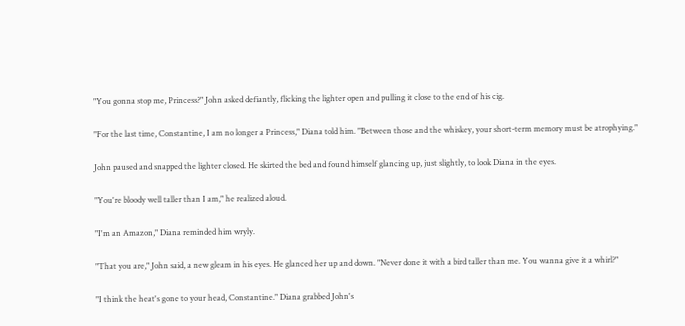"You gonna stop me, Princess?" John asked defiantly, flicking the lighter open and pulling it close to the end of his cig.

"For the last time, Constantine, I am no longer a Princess," Diana told him. "Between those and the whiskey, your short-term memory must be atrophying."

John paused and snapped the lighter closed. He skirted the bed and found himself glancing up, just slightly, to look Diana in the eyes.

"You're bloody well taller than I am," he realized aloud.

"I'm an Amazon," Diana reminded him wryly.

"That you are," John said, a new gleam in his eyes. He glanced her up and down. "Never done it with a bird taller than me. You wanna give it a whirl?"

"I think the heat's gone to your head, Constantine." Diana grabbed John's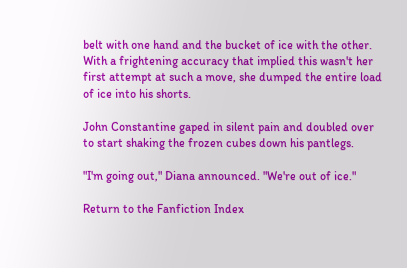belt with one hand and the bucket of ice with the other. With a frightening accuracy that implied this wasn't her first attempt at such a move, she dumped the entire load of ice into his shorts.

John Constantine gaped in silent pain and doubled over to start shaking the frozen cubes down his pantlegs.

"I'm going out," Diana announced. "We're out of ice."

Return to the Fanfiction Index